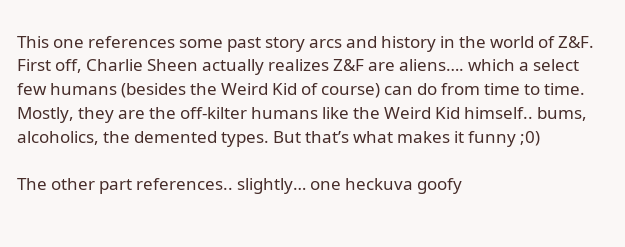This one references some past story arcs and history in the world of Z&F. First off, Charlie Sheen actually realizes Z&F are aliens…. which a select few humans (besides the Weird Kid of course) can do from time to time. Mostly, they are the off-kilter humans like the Weird Kid himself.. bums, alcoholics, the demented types. But that’s what makes it funny ;0)

The other part references.. slightly… one heckuva goofy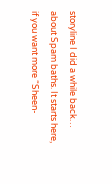storyline I did a while back… about Spam baths. It starts here, if you want more “Sheen-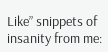Like” snippets of insanity from me: